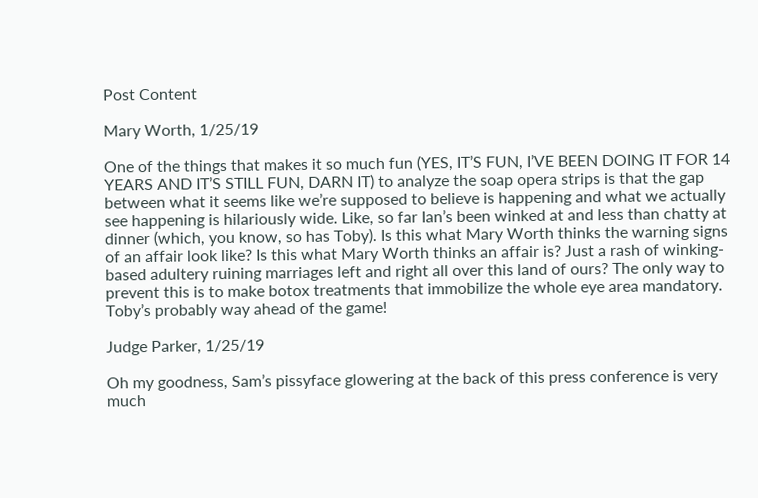Post Content

Mary Worth, 1/25/19

One of the things that makes it so much fun (YES, IT’S FUN, I’VE BEEN DOING IT FOR 14 YEARS AND IT’S STILL FUN, DARN IT) to analyze the soap opera strips is that the gap between what it seems like we’re supposed to believe is happening and what we actually see happening is hilariously wide. Like, so far Ian’s been winked at and less than chatty at dinner (which, you know, so has Toby). Is this what Mary Worth thinks the warning signs of an affair look like? Is this what Mary Worth thinks an affair is? Just a rash of winking-based adultery ruining marriages left and right all over this land of ours? The only way to prevent this is to make botox treatments that immobilize the whole eye area mandatory. Toby’s probably way ahead of the game!

Judge Parker, 1/25/19

Oh my goodness, Sam’s pissyface glowering at the back of this press conference is very much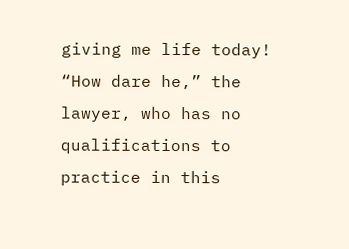giving me life today! “How dare he,” the lawyer, who has no qualifications to practice in this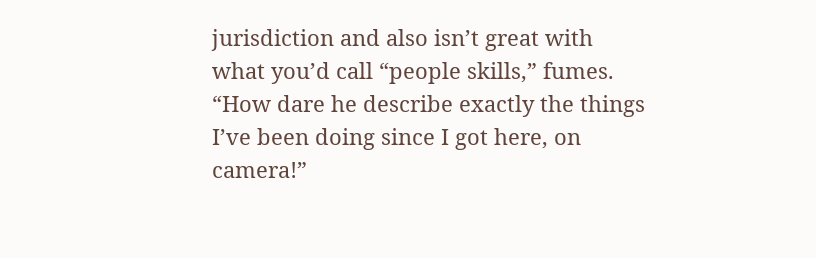jurisdiction and also isn’t great with what you’d call “people skills,” fumes. “How dare he describe exactly the things I’ve been doing since I got here, on camera!”